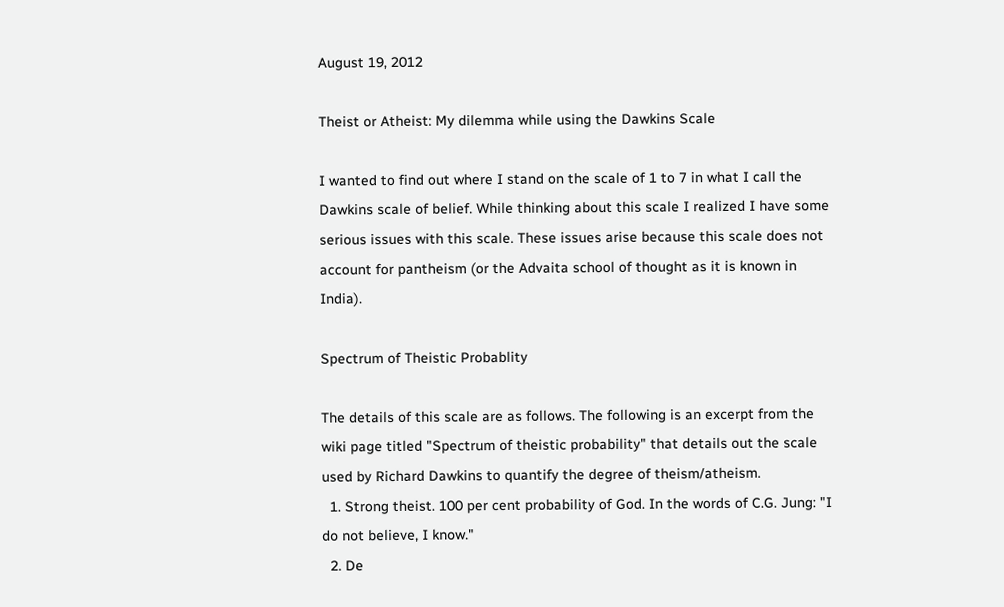August 19, 2012

Theist or Atheist: My dilemma while using the Dawkins Scale

I wanted to find out where I stand on the scale of 1 to 7 in what I call the Dawkins scale of belief. While thinking about this scale I realized I have some serious issues with this scale. These issues arise because this scale does not account for pantheism (or the Advaita school of thought as it is known in India).

Spectrum of Theistic Probablity

The details of this scale are as follows. The following is an excerpt from the wiki page titled "Spectrum of theistic probability" that details out the scale used by Richard Dawkins to quantify the degree of theism/atheism.
  1. Strong theist. 100 per cent probability of God. In the words of C.G. Jung: "I do not believe, I know."
  2. De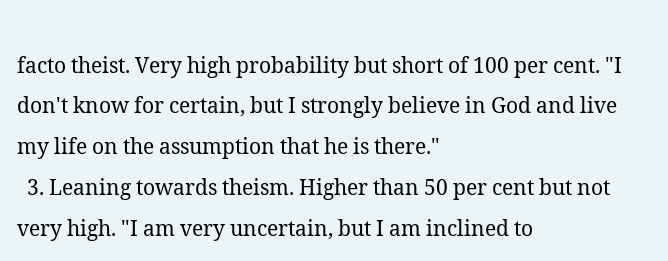facto theist. Very high probability but short of 100 per cent. "I don't know for certain, but I strongly believe in God and live my life on the assumption that he is there."
  3. Leaning towards theism. Higher than 50 per cent but not very high. "I am very uncertain, but I am inclined to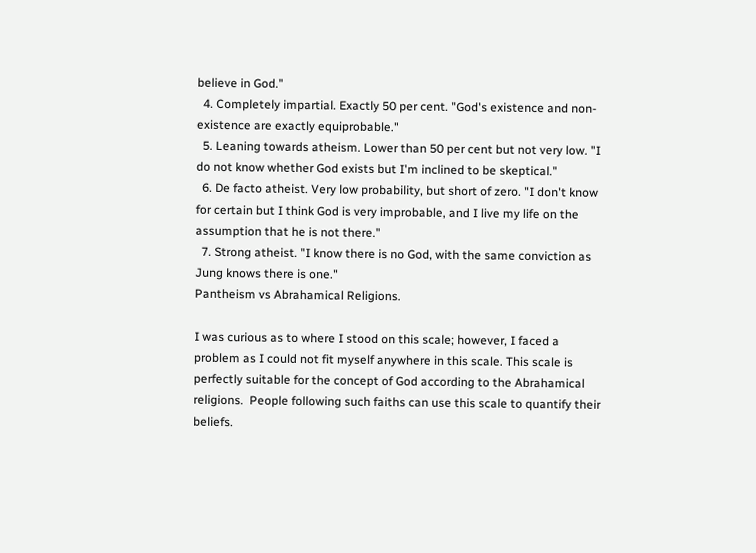believe in God."
  4. Completely impartial. Exactly 50 per cent. "God's existence and non-existence are exactly equiprobable."
  5. Leaning towards atheism. Lower than 50 per cent but not very low. "I do not know whether God exists but I'm inclined to be skeptical."
  6. De facto atheist. Very low probability, but short of zero. "I don't know for certain but I think God is very improbable, and I live my life on the assumption that he is not there."
  7. Strong atheist. "I know there is no God, with the same conviction as Jung knows there is one."
Pantheism vs Abrahamical Religions.

I was curious as to where I stood on this scale; however, I faced a problem as I could not fit myself anywhere in this scale. This scale is perfectly suitable for the concept of God according to the Abrahamical religions.  People following such faiths can use this scale to quantify their beliefs.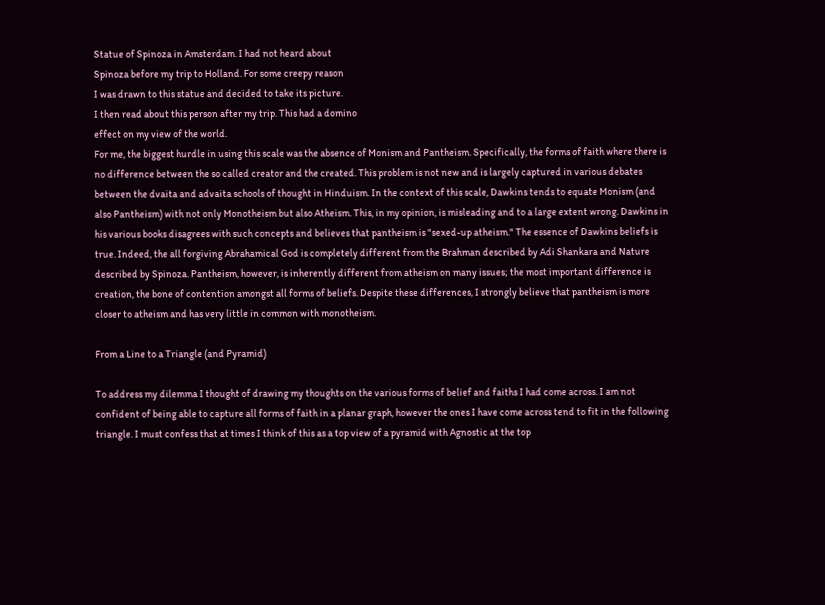Statue of Spinoza in Amsterdam. I had not heard about
Spinoza before my trip to Holland. For some creepy reason
I was drawn to this statue and decided to take its picture.
I then read about this person after my trip. This had a domino
effect on my view of the world.
For me, the biggest hurdle in using this scale was the absence of Monism and Pantheism. Specifically, the forms of faith where there is no difference between the so called creator and the created. This problem is not new and is largely captured in various debates between the dvaita and advaita schools of thought in Hinduism. In the context of this scale, Dawkins tends to equate Monism (and also Pantheism) with not only Monotheism but also Atheism. This, in my opinion, is misleading and to a large extent wrong. Dawkins in his various books disagrees with such concepts and believes that pantheism is "sexed-up atheism." The essence of Dawkins beliefs is true. Indeed, the all forgiving Abrahamical God is completely different from the Brahman described by Adi Shankara and Nature described by Spinoza. Pantheism, however, is inherently different from atheism on many issues; the most important difference is creation, the bone of contention amongst all forms of beliefs. Despite these differences, I strongly believe that pantheism is more closer to atheism and has very little in common with monotheism.

From a Line to a Triangle (and Pyramid)

To address my dilemma I thought of drawing my thoughts on the various forms of belief and faiths I had come across. I am not confident of being able to capture all forms of faith in a planar graph, however the ones I have come across tend to fit in the following triangle. I must confess that at times I think of this as a top view of a pyramid with Agnostic at the top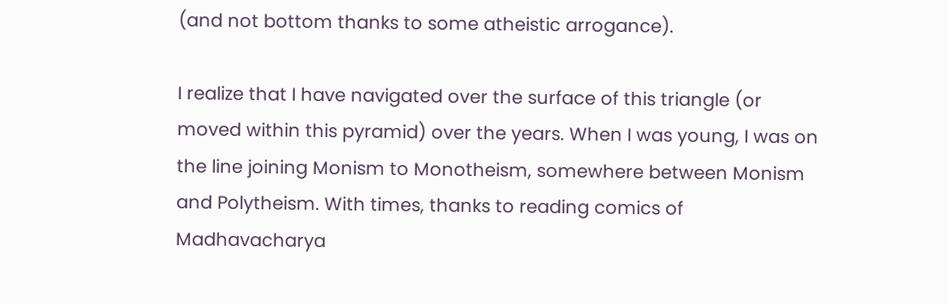(and not bottom thanks to some atheistic arrogance).

I realize that I have navigated over the surface of this triangle (or moved within this pyramid) over the years. When I was young, I was on the line joining Monism to Monotheism, somewhere between Monism and Polytheism. With times, thanks to reading comics of Madhavacharya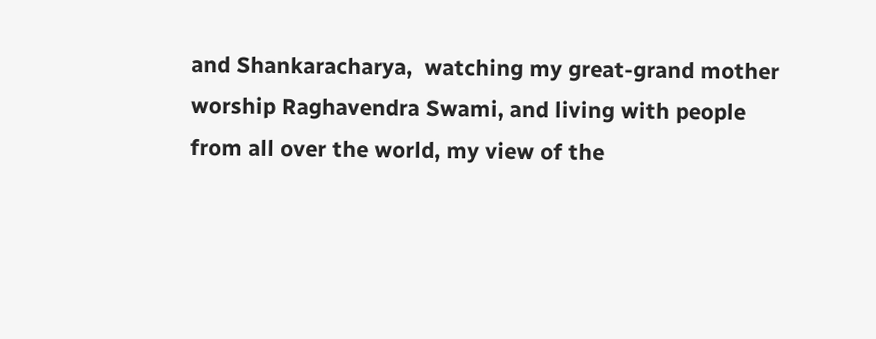and Shankaracharya,  watching my great-grand mother worship Raghavendra Swami, and living with people from all over the world, my view of the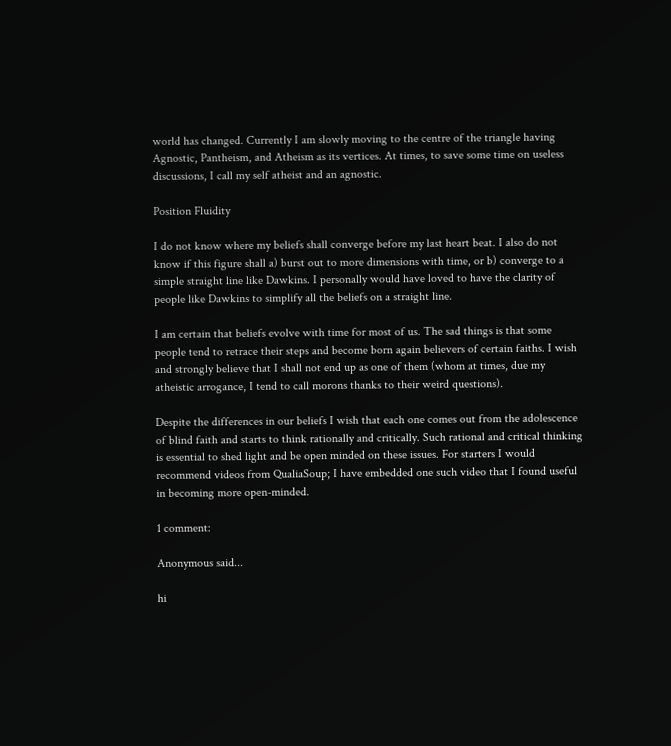world has changed. Currently I am slowly moving to the centre of the triangle having Agnostic, Pantheism, and Atheism as its vertices. At times, to save some time on useless discussions, I call my self atheist and an agnostic.

Position Fluidity

I do not know where my beliefs shall converge before my last heart beat. I also do not know if this figure shall a) burst out to more dimensions with time, or b) converge to a simple straight line like Dawkins. I personally would have loved to have the clarity of people like Dawkins to simplify all the beliefs on a straight line.

I am certain that beliefs evolve with time for most of us. The sad things is that some people tend to retrace their steps and become born again believers of certain faiths. I wish and strongly believe that I shall not end up as one of them (whom at times, due my atheistic arrogance, I tend to call morons thanks to their weird questions).

Despite the differences in our beliefs I wish that each one comes out from the adolescence of blind faith and starts to think rationally and critically. Such rational and critical thinking is essential to shed light and be open minded on these issues. For starters I would recommend videos from QualiaSoup; I have embedded one such video that I found useful in becoming more open-minded.

1 comment:

Anonymous said...

hi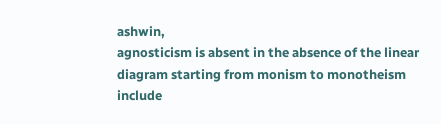ashwin,
agnosticism is absent in the absence of the linear diagram starting from monism to monotheism include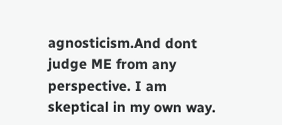agnosticism.And dont judge ME from any perspective. I am skeptical in my own way.